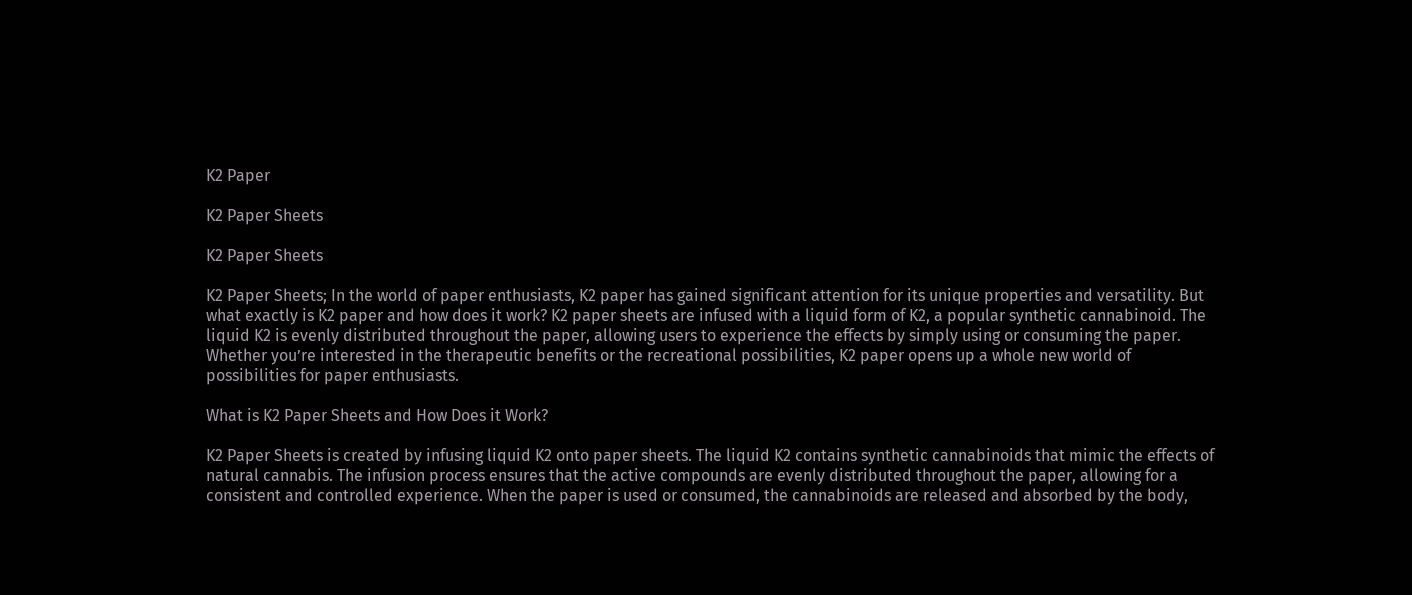K2 Paper

K2 Paper Sheets

K2 Paper Sheets

K2 Paper Sheets; In the world of paper enthusiasts, K2 paper has gained significant attention for its unique properties and versatility. But what exactly is K2 paper and how does it work? K2 paper sheets are infused with a liquid form of K2, a popular synthetic cannabinoid. The liquid K2 is evenly distributed throughout the paper, allowing users to experience the effects by simply using or consuming the paper. Whether you’re interested in the therapeutic benefits or the recreational possibilities, K2 paper opens up a whole new world of possibilities for paper enthusiasts.

What is K2 Paper Sheets and How Does it Work?

K2 Paper Sheets is created by infusing liquid K2 onto paper sheets. The liquid K2 contains synthetic cannabinoids that mimic the effects of natural cannabis. The infusion process ensures that the active compounds are evenly distributed throughout the paper, allowing for a consistent and controlled experience. When the paper is used or consumed, the cannabinoids are released and absorbed by the body,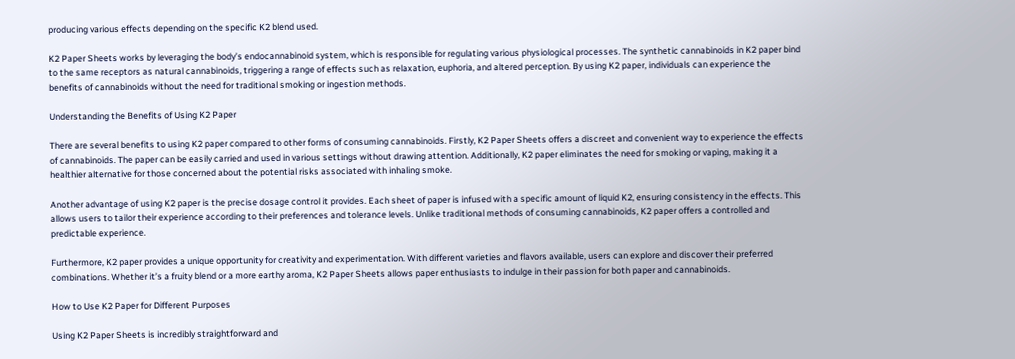producing various effects depending on the specific K2 blend used.

K2 Paper Sheets works by leveraging the body’s endocannabinoid system, which is responsible for regulating various physiological processes. The synthetic cannabinoids in K2 paper bind to the same receptors as natural cannabinoids, triggering a range of effects such as relaxation, euphoria, and altered perception. By using K2 paper, individuals can experience the benefits of cannabinoids without the need for traditional smoking or ingestion methods.

Understanding the Benefits of Using K2 Paper

There are several benefits to using K2 paper compared to other forms of consuming cannabinoids. Firstly, K2 Paper Sheets offers a discreet and convenient way to experience the effects of cannabinoids. The paper can be easily carried and used in various settings without drawing attention. Additionally, K2 paper eliminates the need for smoking or vaping, making it a healthier alternative for those concerned about the potential risks associated with inhaling smoke.

Another advantage of using K2 paper is the precise dosage control it provides. Each sheet of paper is infused with a specific amount of liquid K2, ensuring consistency in the effects. This allows users to tailor their experience according to their preferences and tolerance levels. Unlike traditional methods of consuming cannabinoids, K2 paper offers a controlled and predictable experience.

Furthermore, K2 paper provides a unique opportunity for creativity and experimentation. With different varieties and flavors available, users can explore and discover their preferred combinations. Whether it’s a fruity blend or a more earthy aroma, K2 Paper Sheets allows paper enthusiasts to indulge in their passion for both paper and cannabinoids.

How to Use K2 Paper for Different Purposes

Using K2 Paper Sheets is incredibly straightforward and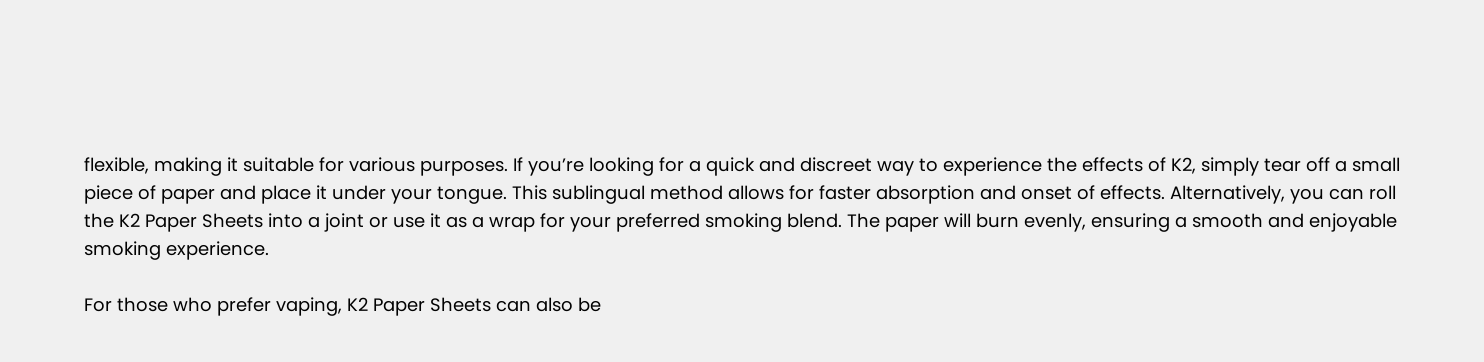flexible, making it suitable for various purposes. If you’re looking for a quick and discreet way to experience the effects of K2, simply tear off a small piece of paper and place it under your tongue. This sublingual method allows for faster absorption and onset of effects. Alternatively, you can roll the K2 Paper Sheets into a joint or use it as a wrap for your preferred smoking blend. The paper will burn evenly, ensuring a smooth and enjoyable smoking experience.

For those who prefer vaping, K2 Paper Sheets can also be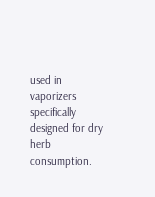used in vaporizers specifically designed for dry herb consumption.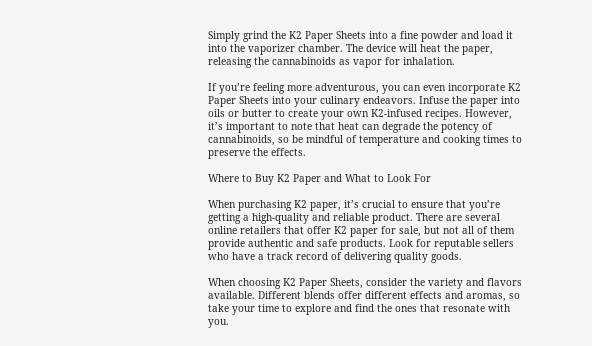Simply grind the K2 Paper Sheets into a fine powder and load it into the vaporizer chamber. The device will heat the paper, releasing the cannabinoids as vapor for inhalation.

If you’re feeling more adventurous, you can even incorporate K2 Paper Sheets into your culinary endeavors. Infuse the paper into oils or butter to create your own K2-infused recipes. However, it’s important to note that heat can degrade the potency of cannabinoids, so be mindful of temperature and cooking times to preserve the effects.

Where to Buy K2 Paper and What to Look For

When purchasing K2 paper, it’s crucial to ensure that you’re getting a high-quality and reliable product. There are several online retailers that offer K2 paper for sale, but not all of them provide authentic and safe products. Look for reputable sellers who have a track record of delivering quality goods.

When choosing K2 Paper Sheets, consider the variety and flavors available. Different blends offer different effects and aromas, so take your time to explore and find the ones that resonate with you.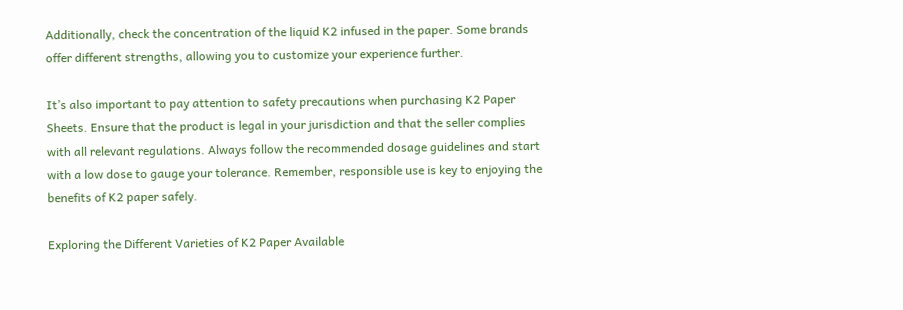Additionally, check the concentration of the liquid K2 infused in the paper. Some brands offer different strengths, allowing you to customize your experience further.

It’s also important to pay attention to safety precautions when purchasing K2 Paper Sheets. Ensure that the product is legal in your jurisdiction and that the seller complies with all relevant regulations. Always follow the recommended dosage guidelines and start with a low dose to gauge your tolerance. Remember, responsible use is key to enjoying the benefits of K2 paper safely.

Exploring the Different Varieties of K2 Paper Available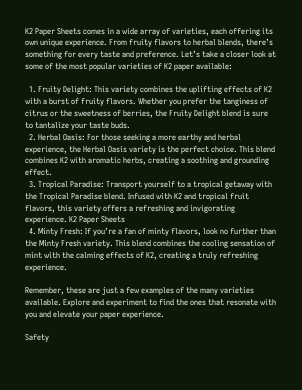K2 Paper Sheets comes in a wide array of varieties, each offering its own unique experience. From fruity flavors to herbal blends, there’s something for every taste and preference. Let’s take a closer look at some of the most popular varieties of K2 paper available:

  1. Fruity Delight: This variety combines the uplifting effects of K2 with a burst of fruity flavors. Whether you prefer the tanginess of citrus or the sweetness of berries, the Fruity Delight blend is sure to tantalize your taste buds.
  2. Herbal Oasis: For those seeking a more earthy and herbal experience, the Herbal Oasis variety is the perfect choice. This blend combines K2 with aromatic herbs, creating a soothing and grounding effect.
  3. Tropical Paradise: Transport yourself to a tropical getaway with the Tropical Paradise blend. Infused with K2 and tropical fruit flavors, this variety offers a refreshing and invigorating experience. K2 Paper Sheets
  4. Minty Fresh: If you’re a fan of minty flavors, look no further than the Minty Fresh variety. This blend combines the cooling sensation of mint with the calming effects of K2, creating a truly refreshing experience.

Remember, these are just a few examples of the many varieties available. Explore and experiment to find the ones that resonate with you and elevate your paper experience.

Safety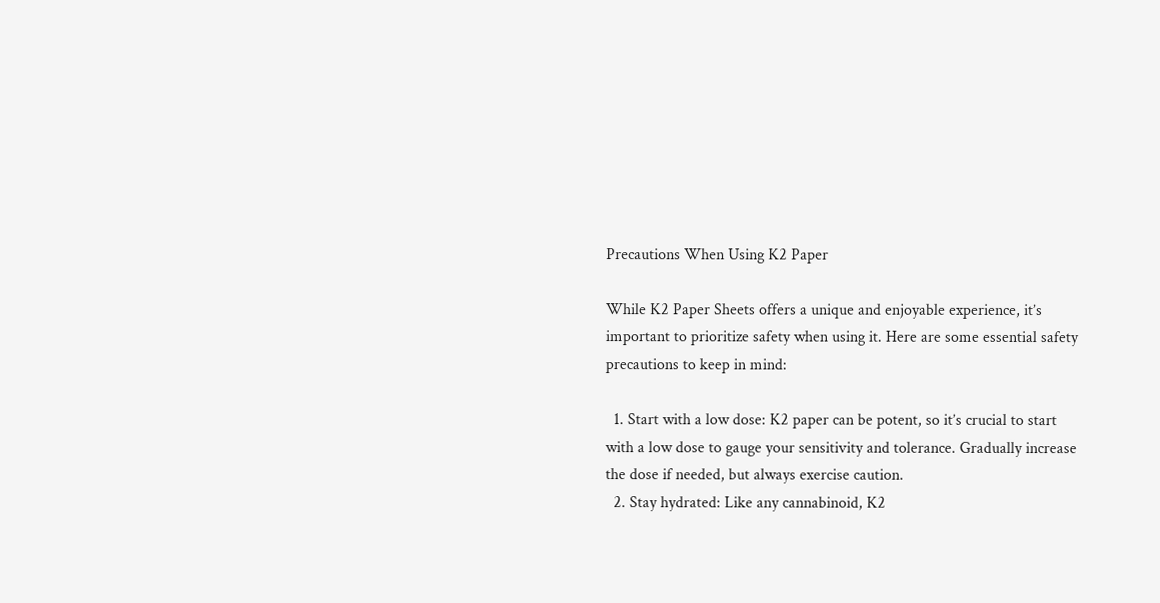Precautions When Using K2 Paper

While K2 Paper Sheets offers a unique and enjoyable experience, it’s important to prioritize safety when using it. Here are some essential safety precautions to keep in mind:

  1. Start with a low dose: K2 paper can be potent, so it’s crucial to start with a low dose to gauge your sensitivity and tolerance. Gradually increase the dose if needed, but always exercise caution.
  2. Stay hydrated: Like any cannabinoid, K2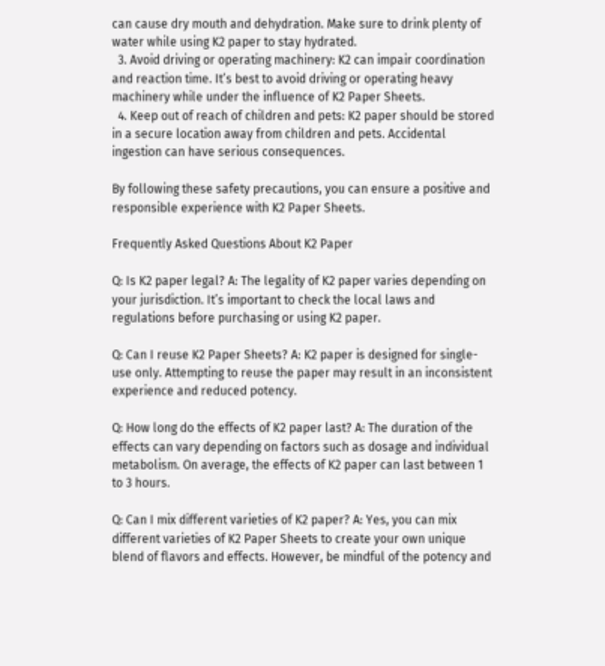can cause dry mouth and dehydration. Make sure to drink plenty of water while using K2 paper to stay hydrated.
  3. Avoid driving or operating machinery: K2 can impair coordination and reaction time. It’s best to avoid driving or operating heavy machinery while under the influence of K2 Paper Sheets.
  4. Keep out of reach of children and pets: K2 paper should be stored in a secure location away from children and pets. Accidental ingestion can have serious consequences.

By following these safety precautions, you can ensure a positive and responsible experience with K2 Paper Sheets.

Frequently Asked Questions About K2 Paper

Q: Is K2 paper legal? A: The legality of K2 paper varies depending on your jurisdiction. It’s important to check the local laws and regulations before purchasing or using K2 paper.

Q: Can I reuse K2 Paper Sheets? A: K2 paper is designed for single-use only. Attempting to reuse the paper may result in an inconsistent experience and reduced potency.

Q: How long do the effects of K2 paper last? A: The duration of the effects can vary depending on factors such as dosage and individual metabolism. On average, the effects of K2 paper can last between 1 to 3 hours.

Q: Can I mix different varieties of K2 paper? A: Yes, you can mix different varieties of K2 Paper Sheets to create your own unique blend of flavors and effects. However, be mindful of the potency and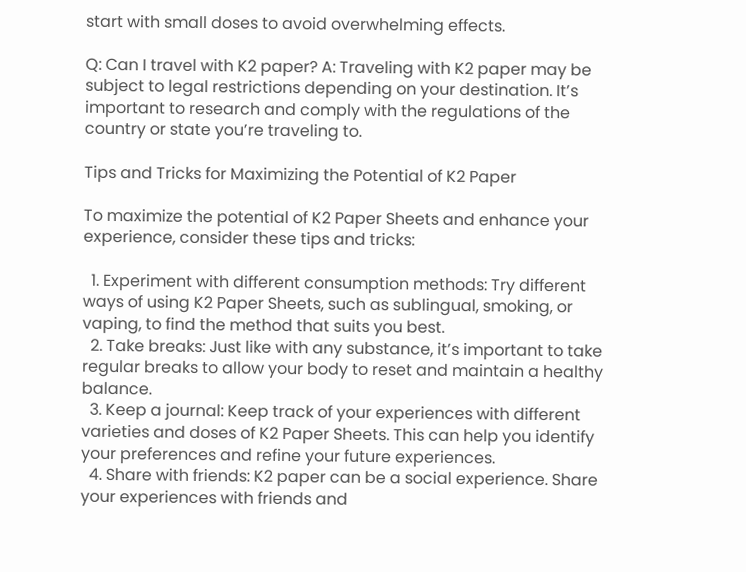start with small doses to avoid overwhelming effects.

Q: Can I travel with K2 paper? A: Traveling with K2 paper may be subject to legal restrictions depending on your destination. It’s important to research and comply with the regulations of the country or state you’re traveling to.

Tips and Tricks for Maximizing the Potential of K2 Paper

To maximize the potential of K2 Paper Sheets and enhance your experience, consider these tips and tricks:

  1. Experiment with different consumption methods: Try different ways of using K2 Paper Sheets, such as sublingual, smoking, or vaping, to find the method that suits you best.
  2. Take breaks: Just like with any substance, it’s important to take regular breaks to allow your body to reset and maintain a healthy balance.
  3. Keep a journal: Keep track of your experiences with different varieties and doses of K2 Paper Sheets. This can help you identify your preferences and refine your future experiences.
  4. Share with friends: K2 paper can be a social experience. Share your experiences with friends and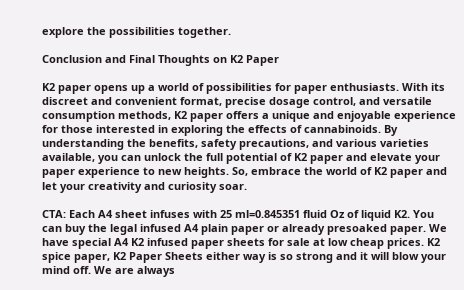explore the possibilities together.

Conclusion and Final Thoughts on K2 Paper

K2 paper opens up a world of possibilities for paper enthusiasts. With its discreet and convenient format, precise dosage control, and versatile consumption methods, K2 paper offers a unique and enjoyable experience for those interested in exploring the effects of cannabinoids. By understanding the benefits, safety precautions, and various varieties available, you can unlock the full potential of K2 paper and elevate your paper experience to new heights. So, embrace the world of K2 paper and let your creativity and curiosity soar.

CTA: Each A4 sheet infuses with 25 ml=0.845351 fluid Oz of liquid K2. You can buy the legal infused A4 plain paper or already presoaked paper. We have special A4 K2 infused paper sheets for sale at low cheap prices. K2 spice paper, K2 Paper Sheets either way is so strong and it will blow your mind off. We are always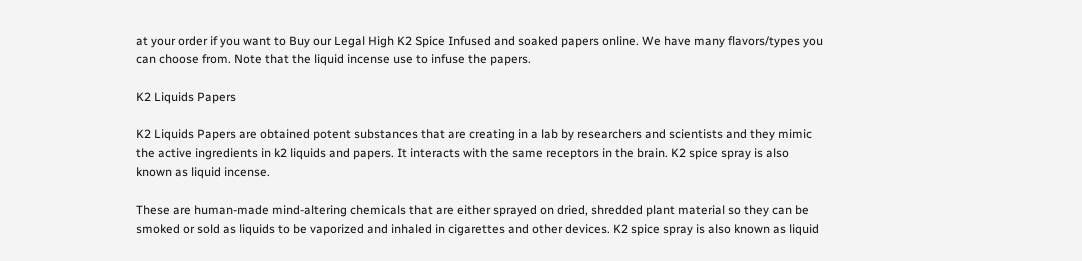at your order if you want to Buy our Legal High K2 Spice Infused and soaked papers online. We have many flavors/types you can choose from. Note that the liquid incense use to infuse the papers.

K2 Liquids Papers

K2 Liquids Papers are obtained potent substances that are creating in a lab by researchers and scientists and they mimic the active ingredients in k2 liquids and papers. It interacts with the same receptors in the brain. K2 spice spray is also known as liquid incense.

These are human-made mind-altering chemicals that are either sprayed on dried, shredded plant material so they can be smoked or sold as liquids to be vaporized and inhaled in cigarettes and other devices. K2 spice spray is also known as liquid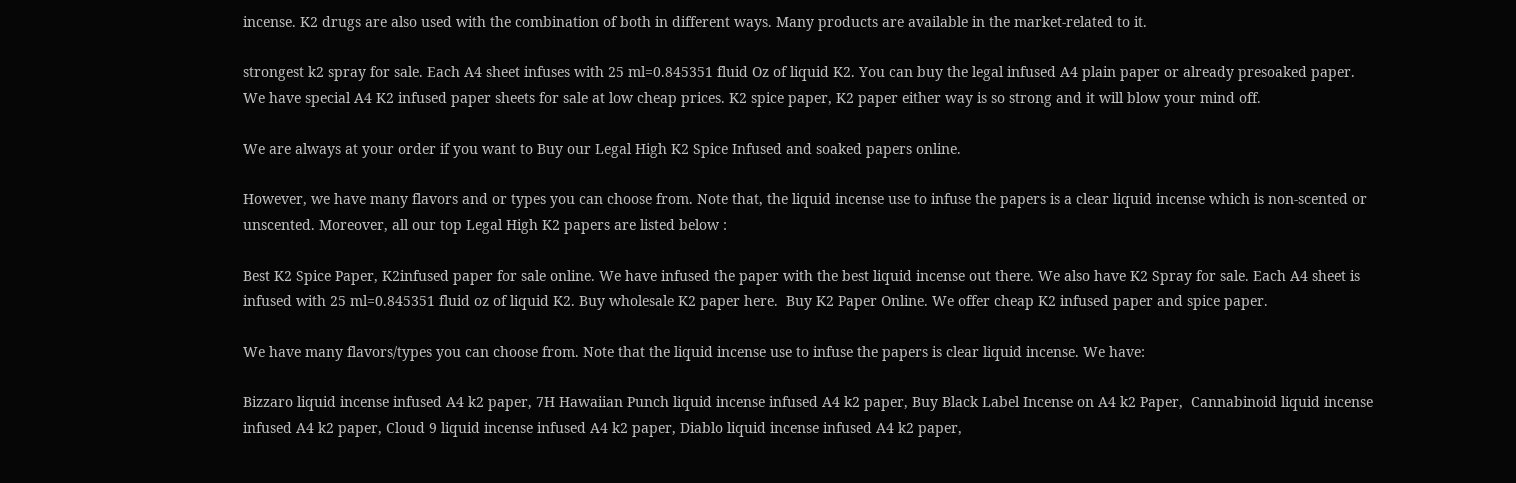incense. K2 drugs are also used with the combination of both in different ways. Many products are available in the market-related to it.

strongest k2 spray for sale. Each A4 sheet infuses with 25 ml=0.845351 fluid Oz of liquid K2. You can buy the legal infused A4 plain paper or already presoaked paper. We have special A4 K2 infused paper sheets for sale at low cheap prices. K2 spice paper, K2 paper either way is so strong and it will blow your mind off.

We are always at your order if you want to Buy our Legal High K2 Spice Infused and soaked papers online.

However, we have many flavors and or types you can choose from. Note that, the liquid incense use to infuse the papers is a clear liquid incense which is non-scented or unscented. Moreover, all our top Legal High K2 papers are listed below :

Best K2 Spice Paper, K2infused paper for sale online. We have infused the paper with the best liquid incense out there. We also have K2 Spray for sale. Each A4 sheet is infused with 25 ml=0.845351 fluid oz of liquid K2. Buy wholesale K2 paper here.  Buy K2 Paper Online. We offer cheap K2 infused paper and spice paper.

We have many flavors/types you can choose from. Note that the liquid incense use to infuse the papers is clear liquid incense. We have:

Bizzaro liquid incense infused A4 k2 paper, 7H Hawaiian Punch liquid incense infused A4 k2 paper, Buy Black Label Incense on A4 k2 Paper,  Cannabinoid liquid incense infused A4 k2 paper, Cloud 9 liquid incense infused A4 k2 paper, Diablo liquid incense infused A4 k2 paper,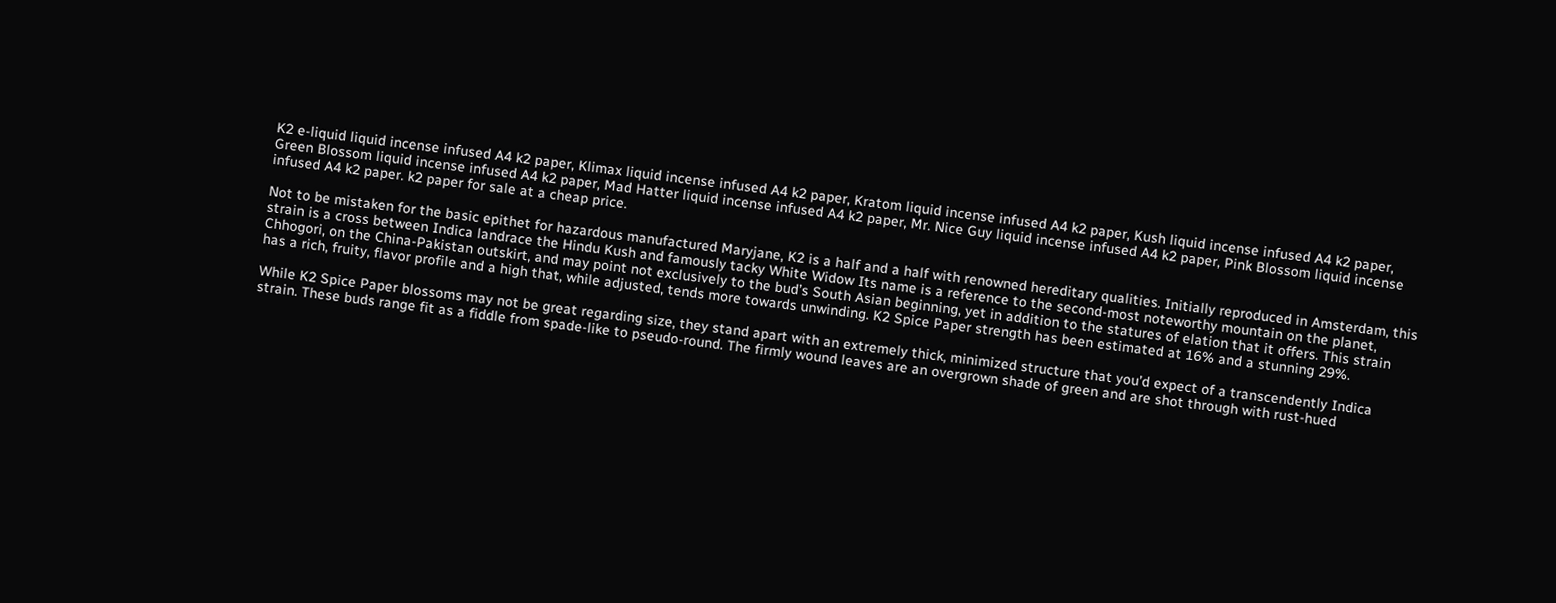K2 e-liquid liquid incense infused A4 k2 paper, Klimax liquid incense infused A4 k2 paper, Kratom liquid incense infused A4 k2 paper, Kush liquid incense infused A4 k2 paper, Green Blossom liquid incense infused A4 k2 paper, Mad Hatter liquid incense infused A4 k2 paper, Mr. Nice Guy liquid incense infused A4 k2 paper, Pink Blossom liquid incense infused A4 k2 paper. k2 paper for sale at a cheap price.

Not to be mistaken for the basic epithet for hazardous manufactured Maryjane, K2 is a half and a half with renowned hereditary qualities. Initially reproduced in Amsterdam, this strain is a cross between Indica landrace the Hindu Kush and famously tacky White Widow Its name is a reference to the second-most noteworthy mountain on the planet, Chhogori, on the China-Pakistan outskirt, and may point not exclusively to the bud’s South Asian beginning, yet in addition to the statures of elation that it offers. This strain has a rich, fruity, flavor profile and a high that, while adjusted, tends more towards unwinding. K2 Spice Paper strength has been estimated at 16% and a stunning 29%.

While K2 Spice Paper blossoms may not be great regarding size, they stand apart with an extremely thick, minimized structure that you’d expect of a transcendently Indica strain. These buds range fit as a fiddle from spade-like to pseudo-round. The firmly wound leaves are an overgrown shade of green and are shot through with rust-hued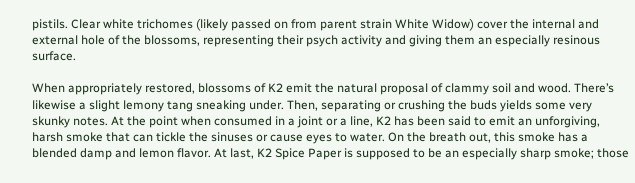pistils. Clear white trichomes (likely passed on from parent strain White Widow) cover the internal and external hole of the blossoms, representing their psych activity and giving them an especially resinous surface.

When appropriately restored, blossoms of K2 emit the natural proposal of clammy soil and wood. There’s likewise a slight lemony tang sneaking under. Then, separating or crushing the buds yields some very skunky notes. At the point when consumed in a joint or a line, K2 has been said to emit an unforgiving, harsh smoke that can tickle the sinuses or cause eyes to water. On the breath out, this smoke has a blended damp and lemon flavor. At last, K2 Spice Paper is supposed to be an especially sharp smoke; those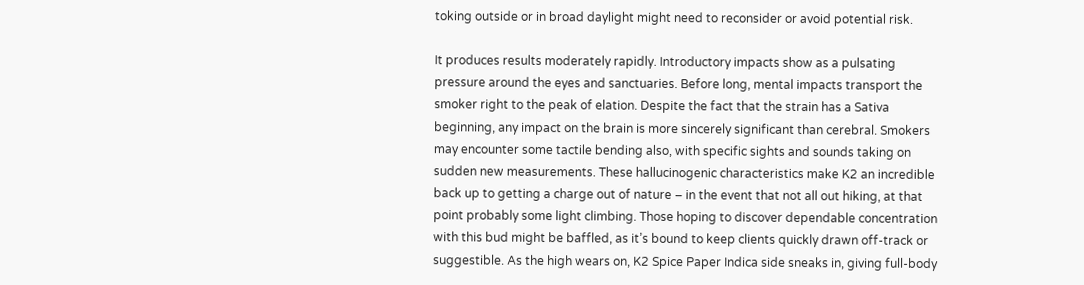toking outside or in broad daylight might need to reconsider or avoid potential risk.

It produces results moderately rapidly. Introductory impacts show as a pulsating pressure around the eyes and sanctuaries. Before long, mental impacts transport the smoker right to the peak of elation. Despite the fact that the strain has a Sativa beginning, any impact on the brain is more sincerely significant than cerebral. Smokers may encounter some tactile bending also, with specific sights and sounds taking on sudden new measurements. These hallucinogenic characteristics make K2 an incredible back up to getting a charge out of nature – in the event that not all out hiking, at that point probably some light climbing. Those hoping to discover dependable concentration with this bud might be baffled, as it’s bound to keep clients quickly drawn off-track or suggestible. As the high wears on, K2 Spice Paper Indica side sneaks in, giving full-body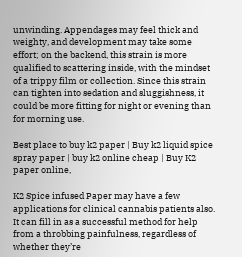unwinding. Appendages may feel thick and weighty, and development may take some effort; on the backend, this strain is more qualified to scattering inside, with the mindset of a trippy film or collection. Since this strain can tighten into sedation and sluggishness, it could be more fitting for night or evening than for morning use.

Best place to buy k2 paper | Buy k2 liquid spice spray paper | buy k2 online cheap | Buy K2 paper online,

K2 Spice infused Paper may have a few applications for clinical cannabis patients also. It can fill in as a successful method for help from a throbbing painfulness, regardless of whether they’re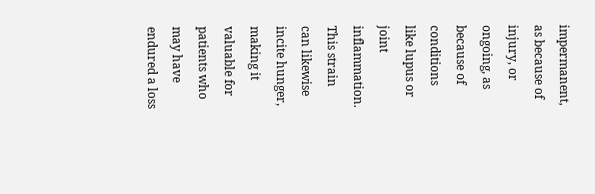impermanent, as because of injury, or ongoing, as because of conditions like lupus or joint inflammation. This strain can likewise incite hunger, making it valuable for patients who may have endured a loss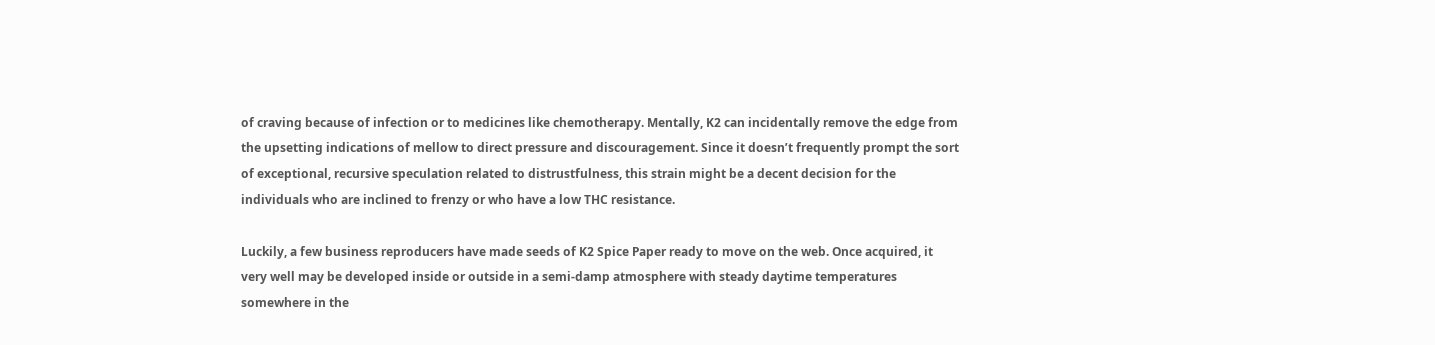of craving because of infection or to medicines like chemotherapy. Mentally, K2 can incidentally remove the edge from the upsetting indications of mellow to direct pressure and discouragement. Since it doesn’t frequently prompt the sort of exceptional, recursive speculation related to distrustfulness, this strain might be a decent decision for the individuals who are inclined to frenzy or who have a low THC resistance.

Luckily, a few business reproducers have made seeds of K2 Spice Paper ready to move on the web. Once acquired, it very well may be developed inside or outside in a semi-damp atmosphere with steady daytime temperatures somewhere in the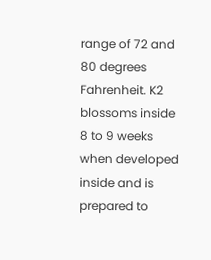range of 72 and 80 degrees Fahrenheit. K2 blossoms inside 8 to 9 weeks when developed inside and is prepared to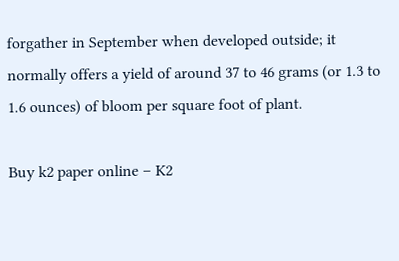forgather in September when developed outside; it normally offers a yield of around 37 to 46 grams (or 1.3 to 1.6 ounces) of bloom per square foot of plant.

Buy k2 paper online – K2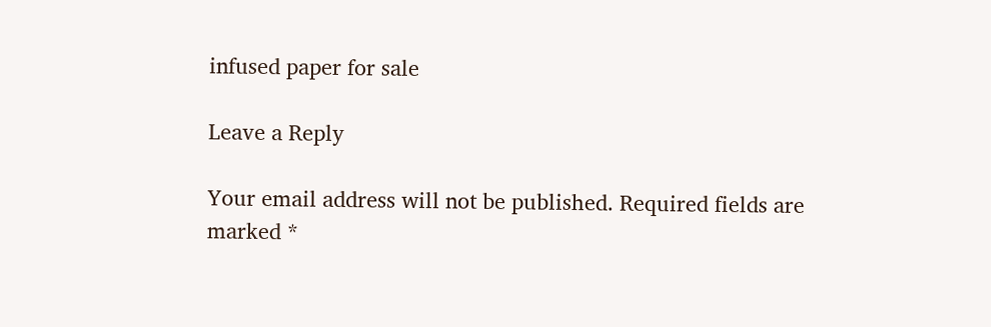infused paper for sale

Leave a Reply

Your email address will not be published. Required fields are marked *